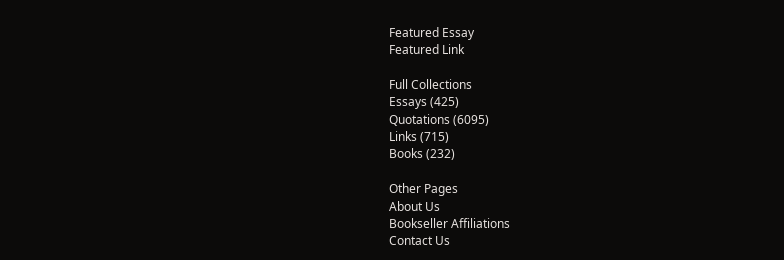Featured Essay
Featured Link

Full Collections
Essays (425)
Quotations (6095)
Links (715)
Books (232)

Other Pages
About Us
Bookseller Affiliations
Contact Us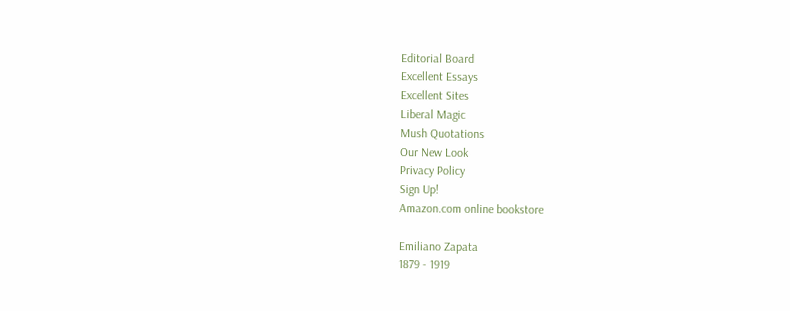Editorial Board
Excellent Essays
Excellent Sites
Liberal Magic
Mush Quotations
Our New Look
Privacy Policy
Sign Up!
Amazon.com online bookstore

Emiliano Zapata
1879 - 1919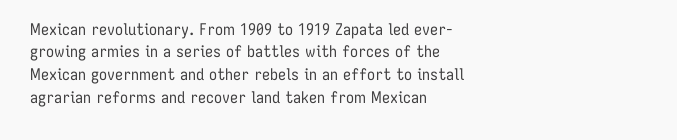Mexican revolutionary. From 1909 to 1919 Zapata led ever-growing armies in a series of battles with forces of the Mexican government and other rebels in an effort to install agrarian reforms and recover land taken from Mexican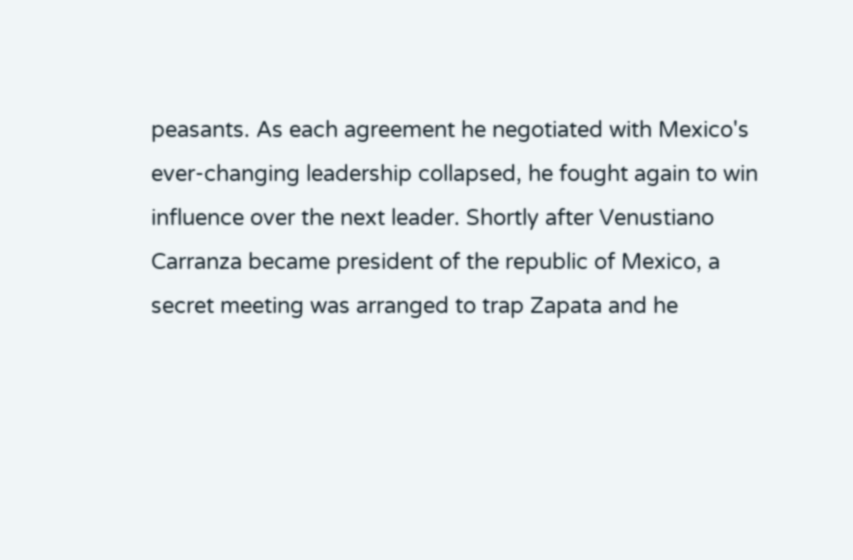peasants. As each agreement he negotiated with Mexico's ever-changing leadership collapsed, he fought again to win influence over the next leader. Shortly after Venustiano Carranza became president of the republic of Mexico, a secret meeting was arranged to trap Zapata and he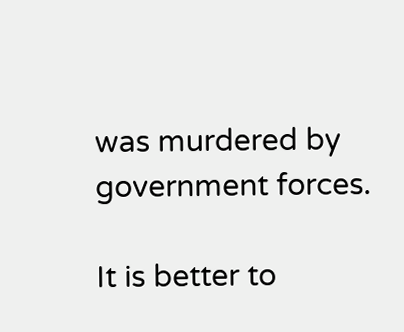was murdered by government forces.

It is better to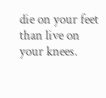die on your feet than live on your knees.